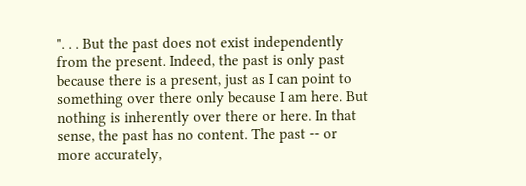". . . But the past does not exist independently from the present. Indeed, the past is only past because there is a present, just as I can point to something over there only because I am here. But nothing is inherently over there or here. In that sense, the past has no content. The past -- or more accurately,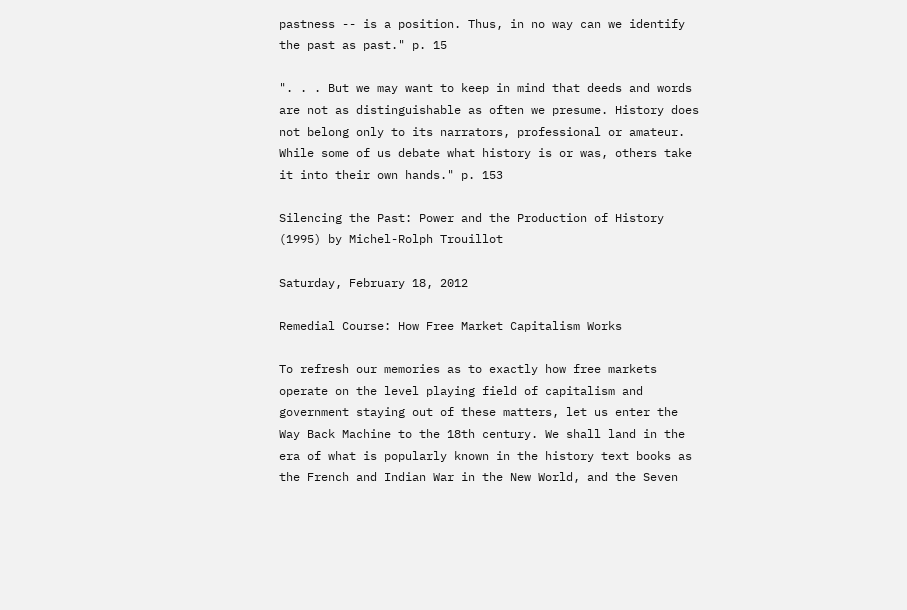pastness -- is a position. Thus, in no way can we identify the past as past." p. 15

". . . But we may want to keep in mind that deeds and words are not as distinguishable as often we presume. History does not belong only to its narrators, professional or amateur. While some of us debate what history is or was, others take it into their own hands." p. 153

Silencing the Past: Power and the Production of History (1995) by Michel-Rolph Trouillot

Saturday, February 18, 2012

Remedial Course: How Free Market Capitalism Works

To refresh our memories as to exactly how free markets operate on the level playing field of capitalism and government staying out of these matters, let us enter the Way Back Machine to the 18th century. We shall land in the era of what is popularly known in the history text books as the French and Indian War in the New World, and the Seven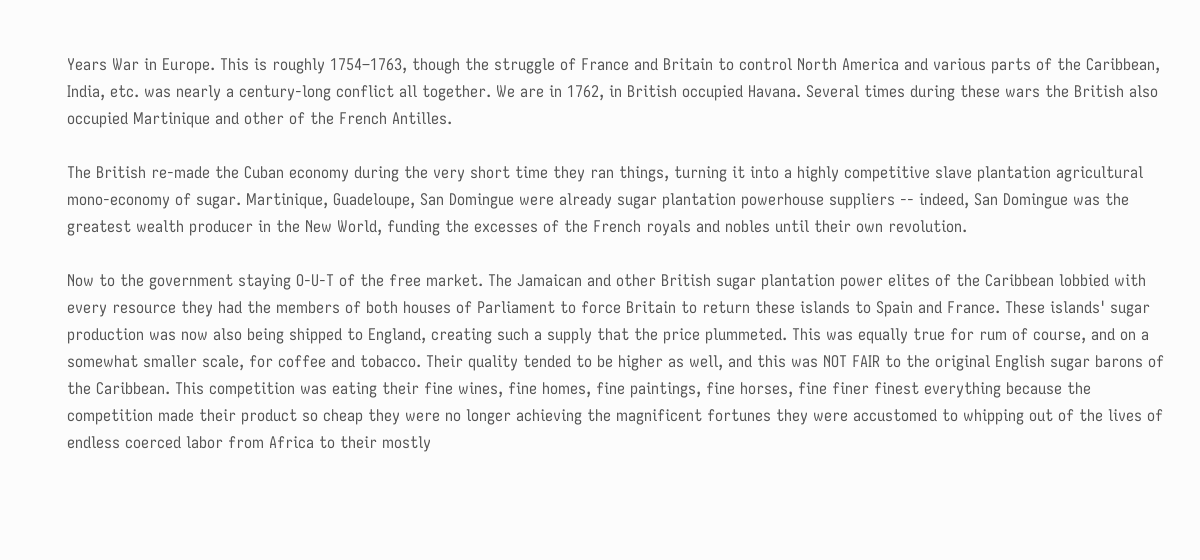Years War in Europe. This is roughly 1754–1763, though the struggle of France and Britain to control North America and various parts of the Caribbean, India, etc. was nearly a century-long conflict all together. We are in 1762, in British occupied Havana. Several times during these wars the British also occupied Martinique and other of the French Antilles.

The British re-made the Cuban economy during the very short time they ran things, turning it into a highly competitive slave plantation agricultural mono-economy of sugar. Martinique, Guadeloupe, San Domingue were already sugar plantation powerhouse suppliers -- indeed, San Domingue was the greatest wealth producer in the New World, funding the excesses of the French royals and nobles until their own revolution.

Now to the government staying O-U-T of the free market. The Jamaican and other British sugar plantation power elites of the Caribbean lobbied with every resource they had the members of both houses of Parliament to force Britain to return these islands to Spain and France. These islands' sugar production was now also being shipped to England, creating such a supply that the price plummeted. This was equally true for rum of course, and on a somewhat smaller scale, for coffee and tobacco. Their quality tended to be higher as well, and this was NOT FAIR to the original English sugar barons of the Caribbean. This competition was eating their fine wines, fine homes, fine paintings, fine horses, fine finer finest everything because the competition made their product so cheap they were no longer achieving the magnificent fortunes they were accustomed to whipping out of the lives of endless coerced labor from Africa to their mostly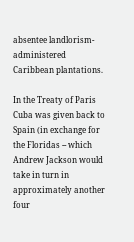absentee landlorism-administered Caribbean plantations.

In the Treaty of Paris Cuba was given back to Spain (in exchange for the Floridas -- which Andrew Jackson would take in turn in approximately another four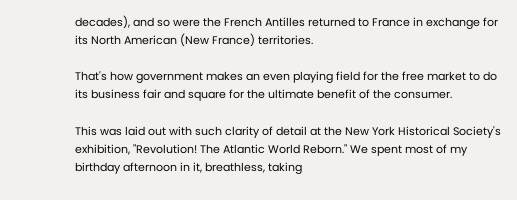decades), and so were the French Antilles returned to France in exchange for its North American (New France) territories.

That's how government makes an even playing field for the free market to do its business fair and square for the ultimate benefit of the consumer.

This was laid out with such clarity of detail at the New York Historical Society's exhibition, "Revolution! The Atlantic World Reborn." We spent most of my birthday afternoon in it, breathless, taking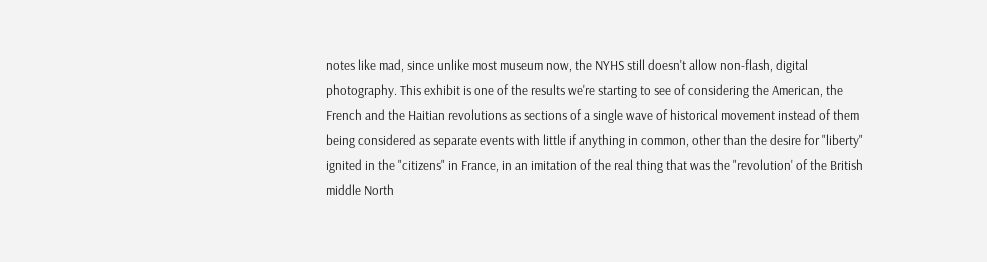notes like mad, since unlike most museum now, the NYHS still doesn't allow non-flash, digital photography. This exhibit is one of the results we're starting to see of considering the American, the French and the Haitian revolutions as sections of a single wave of historical movement instead of them being considered as separate events with little if anything in common, other than the desire for "liberty" ignited in the "citizens" in France, in an imitation of the real thing that was the "revolution' of the British middle North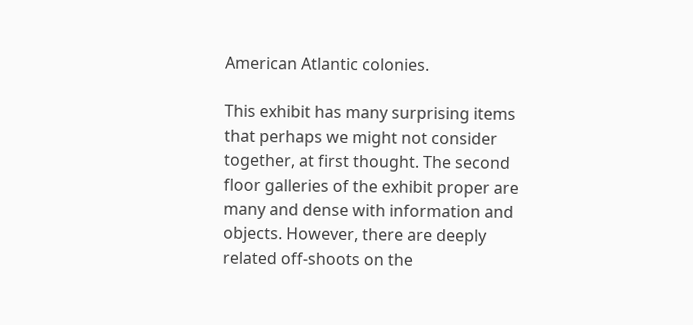American Atlantic colonies.

This exhibit has many surprising items that perhaps we might not consider together, at first thought. The second floor galleries of the exhibit proper are many and dense with information and objects. However, there are deeply related off-shoots on the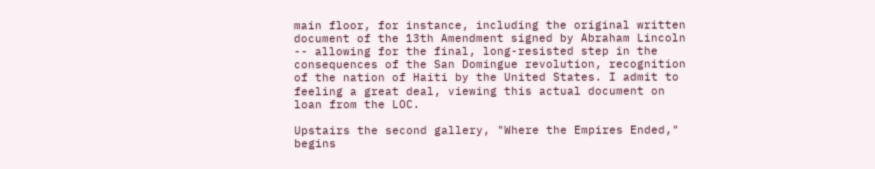main floor, for instance, including the original written document of the 13th Amendment signed by Abraham Lincoln -- allowing for the final, long-resisted step in the consequences of the San Domingue revolution, recognition of the nation of Haiti by the United States. I admit to feeling a great deal, viewing this actual document on loan from the LOC.

Upstairs the second gallery, "Where the Empires Ended," begins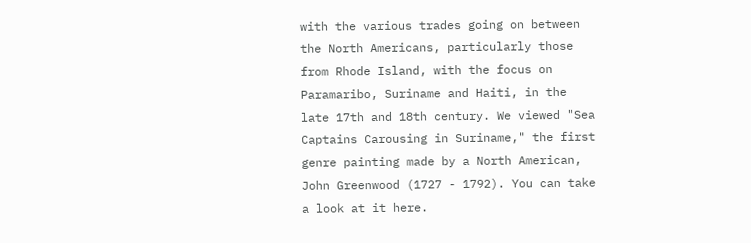with the various trades going on between the North Americans, particularly those from Rhode Island, with the focus on Paramaribo, Suriname and Haiti, in the late 17th and 18th century. We viewed "Sea Captains Carousing in Suriname," the first genre painting made by a North American, John Greenwood (1727 - 1792). You can take a look at it here.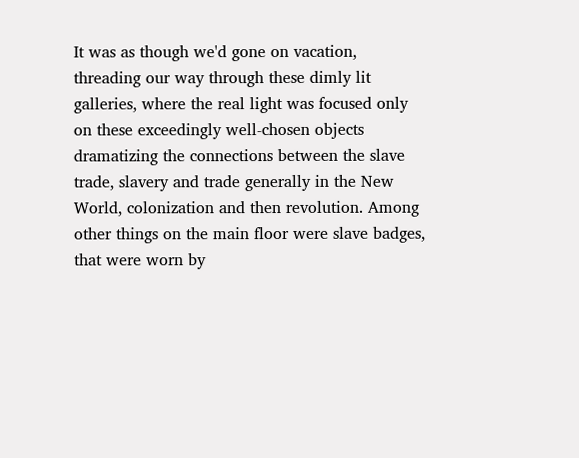It was as though we'd gone on vacation, threading our way through these dimly lit galleries, where the real light was focused only on these exceedingly well-chosen objects dramatizing the connections between the slave trade, slavery and trade generally in the New World, colonization and then revolution. Among other things on the main floor were slave badges, that were worn by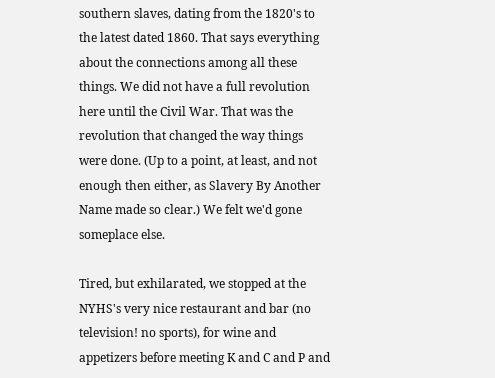southern slaves, dating from the 1820's to the latest dated 1860. That says everything about the connections among all these things. We did not have a full revolution here until the Civil War. That was the revolution that changed the way things were done. (Up to a point, at least, and not enough then either, as Slavery By Another Name made so clear.) We felt we'd gone someplace else.

Tired, but exhilarated, we stopped at the NYHS's very nice restaurant and bar (no television! no sports), for wine and appetizers before meeting K and C and P and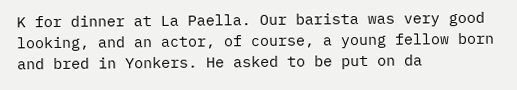K for dinner at La Paella. Our barista was very good looking, and an actor, of course, a young fellow born and bred in Yonkers. He asked to be put on da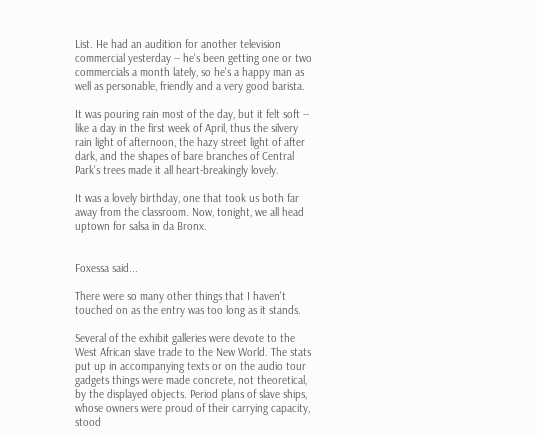List. He had an audition for another television commercial yesterday -- he's been getting one or two commercials a month lately, so he's a happy man as well as personable, friendly and a very good barista.

It was pouring rain most of the day, but it felt soft -- like a day in the first week of April, thus the silvery rain light of afternoon, the hazy street light of after dark, and the shapes of bare branches of Central Park's trees made it all heart-breakingly lovely.

It was a lovely birthday, one that took us both far away from the classroom. Now, tonight, we all head uptown for salsa in da Bronx.


Foxessa said...

There were so many other things that I haven't touched on as the entry was too long as it stands.

Several of the exhibit galleries were devote to the West African slave trade to the New World. The stats put up in accompanying texts or on the audio tour gadgets things were made concrete, not theoretical, by the displayed objects. Period plans of slave ships, whose owners were proud of their carrying capacity, stood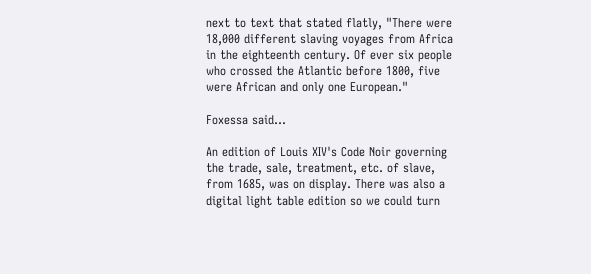next to text that stated flatly, "There were 18,000 different slaving voyages from Africa in the eighteenth century. Of ever six people who crossed the Atlantic before 1800, five were African and only one European."

Foxessa said...

An edition of Louis XIV's Code Noir governing the trade, sale, treatment, etc. of slave, from 1685, was on display. There was also a digital light table edition so we could turn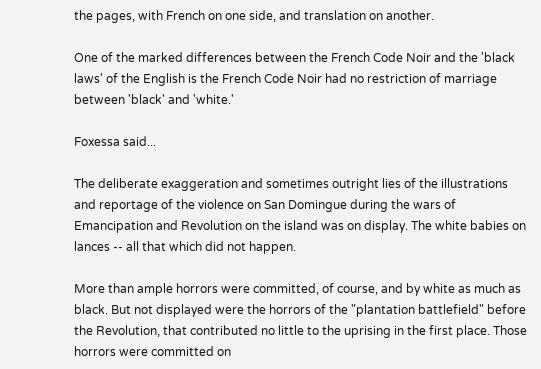the pages, with French on one side, and translation on another.

One of the marked differences between the French Code Noir and the 'black laws' of the English is the French Code Noir had no restriction of marriage between 'black' and 'white.'

Foxessa said...

The deliberate exaggeration and sometimes outright lies of the illustrations and reportage of the violence on San Domingue during the wars of Emancipation and Revolution on the island was on display. The white babies on lances -- all that which did not happen.

More than ample horrors were committed, of course, and by white as much as black. But not displayed were the horrors of the "plantation battlefield" before the Revolution, that contributed no little to the uprising in the first place. Those horrors were committed on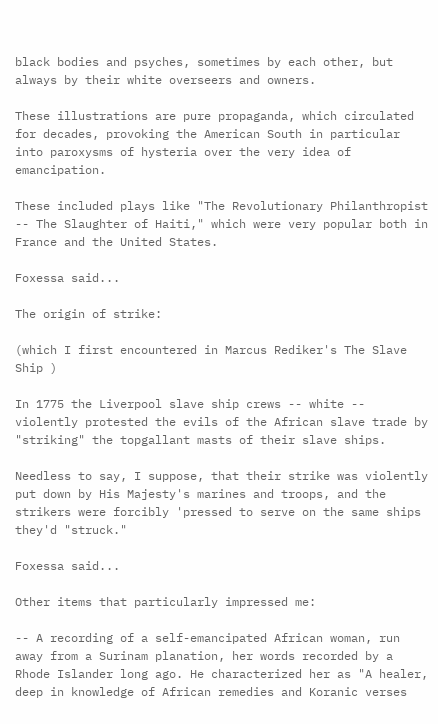black bodies and psyches, sometimes by each other, but always by their white overseers and owners.

These illustrations are pure propaganda, which circulated for decades, provoking the American South in particular into paroxysms of hysteria over the very idea of emancipation.

These included plays like "The Revolutionary Philanthropist -- The Slaughter of Haiti," which were very popular both in France and the United States.

Foxessa said...

The origin of strike:

(which I first encountered in Marcus Rediker's The Slave Ship )

In 1775 the Liverpool slave ship crews -- white -- violently protested the evils of the African slave trade by "striking" the topgallant masts of their slave ships.

Needless to say, I suppose, that their strike was violently put down by His Majesty's marines and troops, and the strikers were forcibly 'pressed to serve on the same ships they'd "struck."

Foxessa said...

Other items that particularly impressed me:

-- A recording of a self-emancipated African woman, run away from a Surinam planation, her words recorded by a Rhode Islander long ago. He characterized her as "A healer, deep in knowledge of African remedies and Koranic verses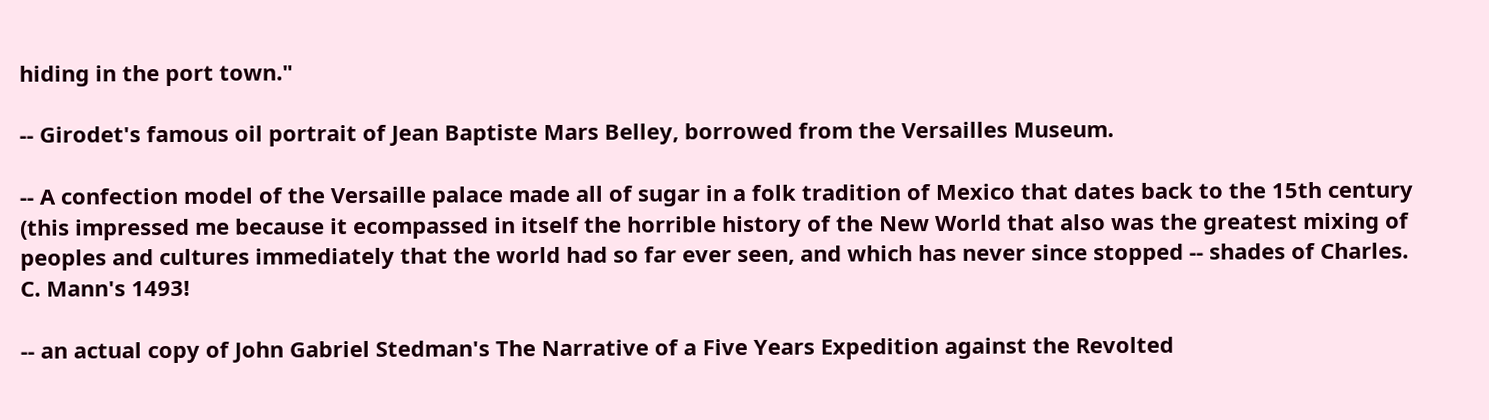hiding in the port town."

-- Girodet's famous oil portrait of Jean Baptiste Mars Belley, borrowed from the Versailles Museum.

-- A confection model of the Versaille palace made all of sugar in a folk tradition of Mexico that dates back to the 15th century (this impressed me because it ecompassed in itself the horrible history of the New World that also was the greatest mixing of peoples and cultures immediately that the world had so far ever seen, and which has never since stopped -- shades of Charles. C. Mann's 1493!

-- an actual copy of John Gabriel Stedman's The Narrative of a Five Years Expedition against the Revolted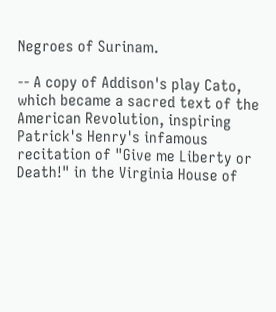Negroes of Surinam.

-- A copy of Addison's play Cato, which became a sacred text of the American Revolution, inspiring Patrick's Henry's infamous recitation of "Give me Liberty or Death!" in the Virginia House of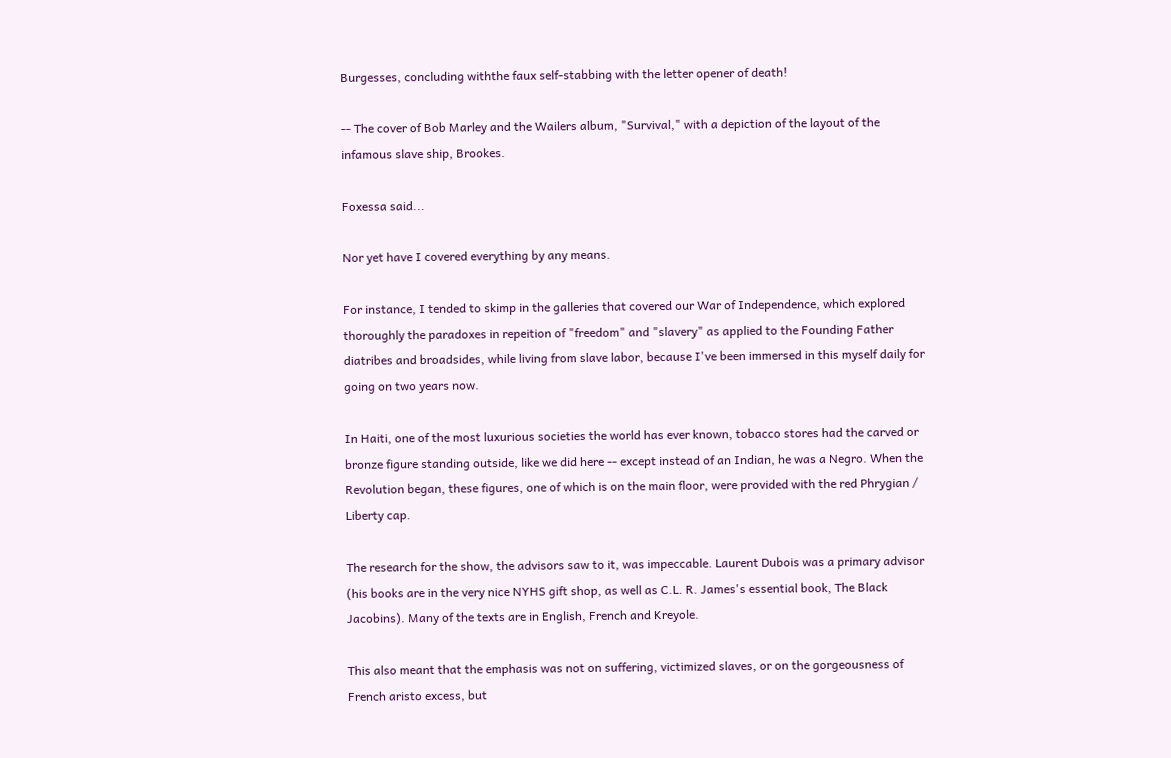Burgesses, concluding withthe faux self-stabbing with the letter opener of death!

-- The cover of Bob Marley and the Wailers album, "Survival," with a depiction of the layout of the infamous slave ship, Brookes.

Foxessa said...

Nor yet have I covered everything by any means.

For instance, I tended to skimp in the galleries that covered our War of Independence, which explored thoroughly the paradoxes in repeition of "freedom" and "slavery" as applied to the Founding Father diatribes and broadsides, while living from slave labor, because I've been immersed in this myself daily for going on two years now.

In Haiti, one of the most luxurious societies the world has ever known, tobacco stores had the carved or bronze figure standing outside, like we did here -- except instead of an Indian, he was a Negro. When the Revolution began, these figures, one of which is on the main floor, were provided with the red Phrygian / Liberty cap.

The research for the show, the advisors saw to it, was impeccable. Laurent Dubois was a primary advisor (his books are in the very nice NYHS gift shop, as well as C.L. R. James's essential book, The Black Jacobins). Many of the texts are in English, French and Kreyole.

This also meant that the emphasis was not on suffering, victimized slaves, or on the gorgeousness of French aristo excess, but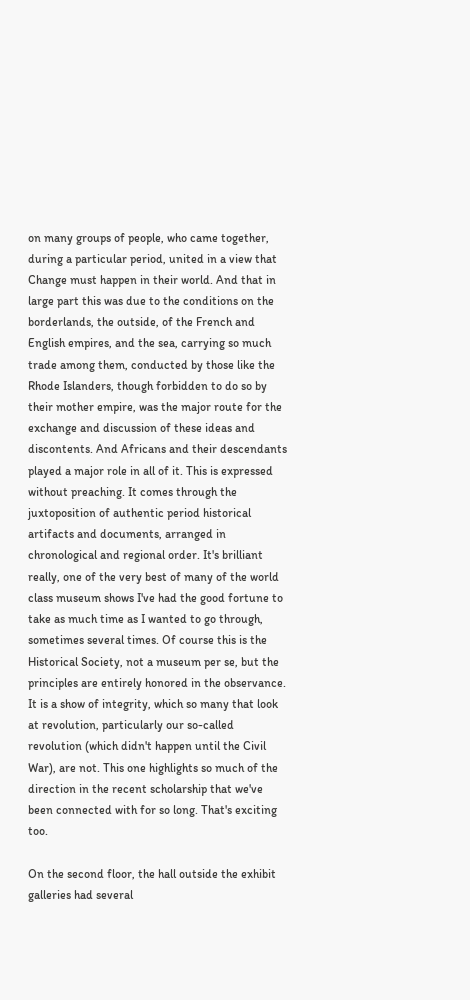on many groups of people, who came together, during a particular period, united in a view that Change must happen in their world. And that in large part this was due to the conditions on the borderlands, the outside, of the French and English empires, and the sea, carrying so much trade among them, conducted by those like the Rhode Islanders, though forbidden to do so by their mother empire, was the major route for the exchange and discussion of these ideas and discontents. And Africans and their descendants played a major role in all of it. This is expressed without preaching. It comes through the juxtoposition of authentic period historical artifacts and documents, arranged in chronological and regional order. It's brilliant really, one of the very best of many of the world class museum shows I've had the good fortune to take as much time as I wanted to go through, sometimes several times. Of course this is the Historical Society, not a museum per se, but the principles are entirely honored in the observance. It is a show of integrity, which so many that look at revolution, particularly our so-called revolution (which didn't happen until the Civil War), are not. This one highlights so much of the direction in the recent scholarship that we've been connected with for so long. That's exciting too.

On the second floor, the hall outside the exhibit galleries had several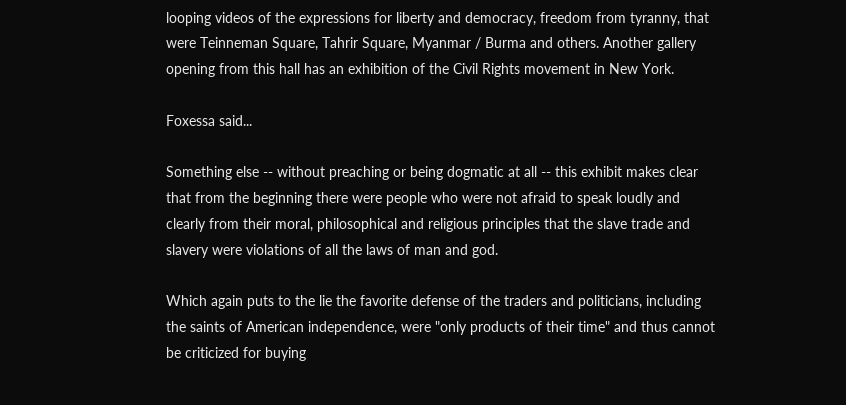looping videos of the expressions for liberty and democracy, freedom from tyranny, that were Teinneman Square, Tahrir Square, Myanmar / Burma and others. Another gallery opening from this hall has an exhibition of the Civil Rights movement in New York.

Foxessa said...

Something else -- without preaching or being dogmatic at all -- this exhibit makes clear that from the beginning there were people who were not afraid to speak loudly and clearly from their moral, philosophical and religious principles that the slave trade and slavery were violations of all the laws of man and god.

Which again puts to the lie the favorite defense of the traders and politicians, including the saints of American independence, were "only products of their time" and thus cannot be criticized for buying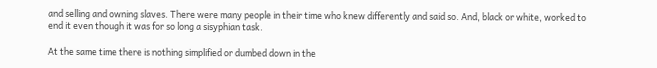and selling and owning slaves. There were many people in their time who knew differently and said so. And, black or white, worked to end it even though it was for so long a sisyphian task.

At the same time there is nothing simplified or dumbed down in the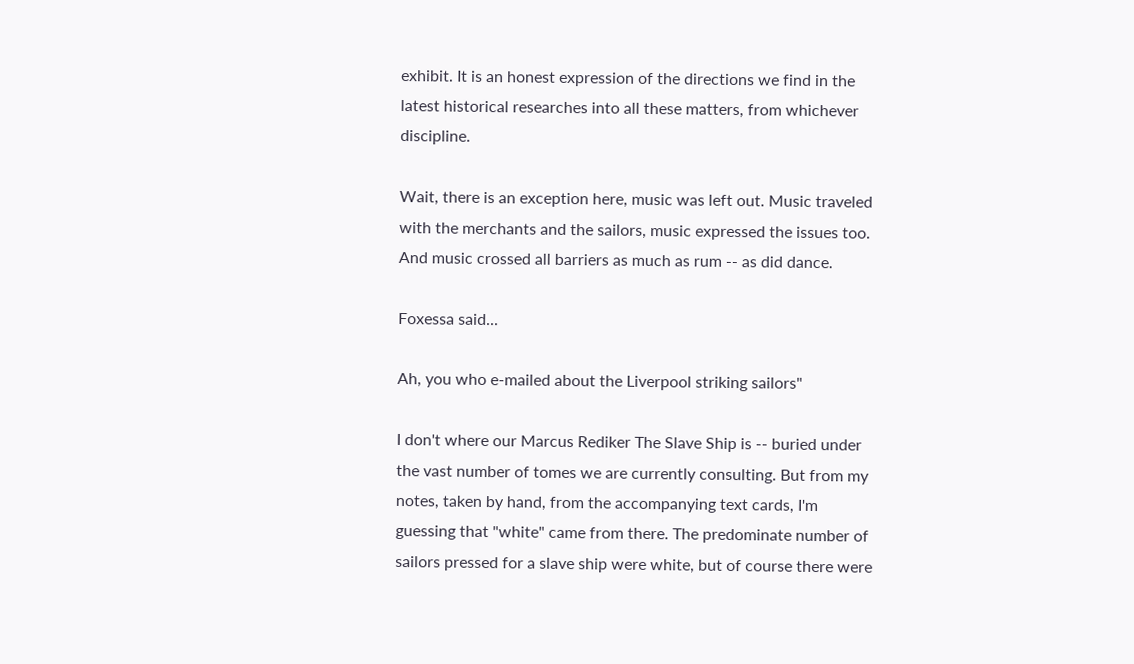exhibit. It is an honest expression of the directions we find in the latest historical researches into all these matters, from whichever discipline.

Wait, there is an exception here, music was left out. Music traveled with the merchants and the sailors, music expressed the issues too. And music crossed all barriers as much as rum -- as did dance.

Foxessa said...

Ah, you who e-mailed about the Liverpool striking sailors"

I don't where our Marcus Rediker The Slave Ship is -- buried under the vast number of tomes we are currently consulting. But from my notes, taken by hand, from the accompanying text cards, I'm guessing that "white" came from there. The predominate number of sailors pressed for a slave ship were white, but of course there were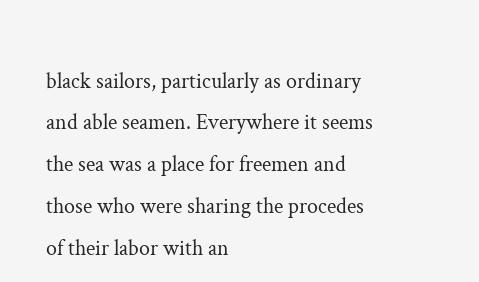black sailors, particularly as ordinary and able seamen. Everywhere it seems the sea was a place for freemen and those who were sharing the procedes of their labor with an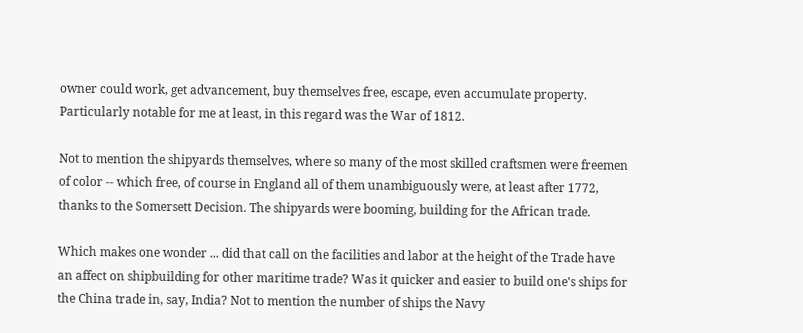owner could work, get advancement, buy themselves free, escape, even accumulate property. Particularly notable for me at least, in this regard was the War of 1812.

Not to mention the shipyards themselves, where so many of the most skilled craftsmen were freemen of color -- which free, of course in England all of them unambiguously were, at least after 1772, thanks to the Somersett Decision. The shipyards were booming, building for the African trade.

Which makes one wonder ... did that call on the facilities and labor at the height of the Trade have an affect on shipbuilding for other maritime trade? Was it quicker and easier to build one's ships for the China trade in, say, India? Not to mention the number of ships the Navy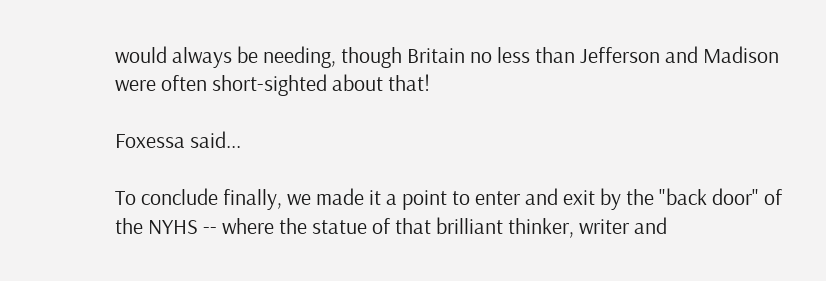would always be needing, though Britain no less than Jefferson and Madison were often short-sighted about that!

Foxessa said...

To conclude finally, we made it a point to enter and exit by the "back door" of the NYHS -- where the statue of that brilliant thinker, writer and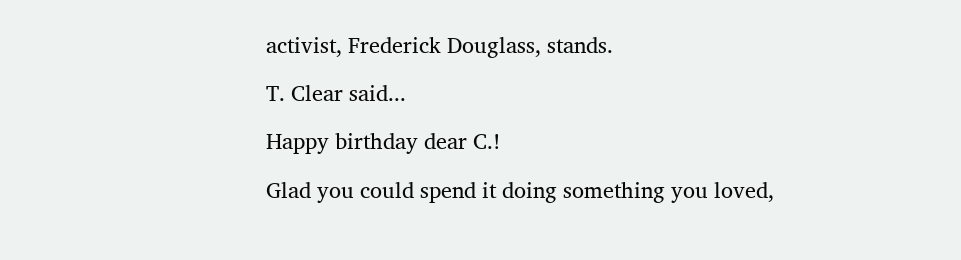activist, Frederick Douglass, stands.

T. Clear said...

Happy birthday dear C.!

Glad you could spend it doing something you loved,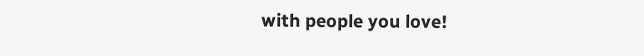with people you love!